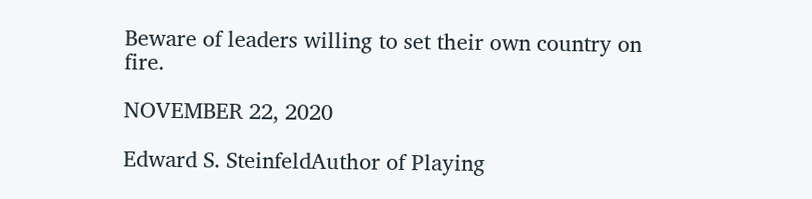Beware of leaders willing to set their own country on fire.

NOVEMBER 22, 2020

Edward S. SteinfeldAuthor of Playing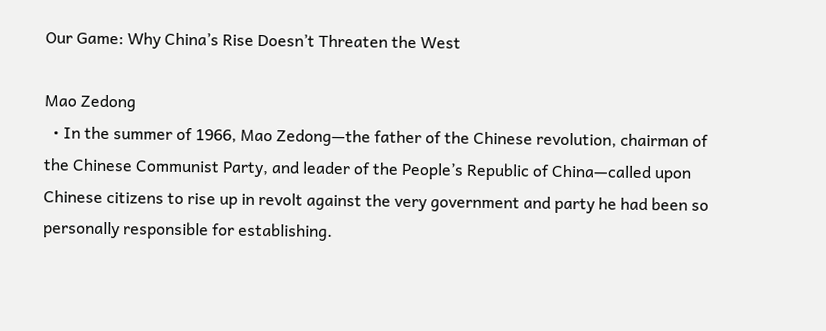Our Game: Why China’s Rise Doesn’t Threaten the West

Mao Zedong
  • In the summer of 1966, Mao Zedong—the father of the Chinese revolution, chairman of the Chinese Communist Party, and leader of the People’s Republic of China—called upon Chinese citizens to rise up in revolt against the very government and party he had been so personally responsible for establishing.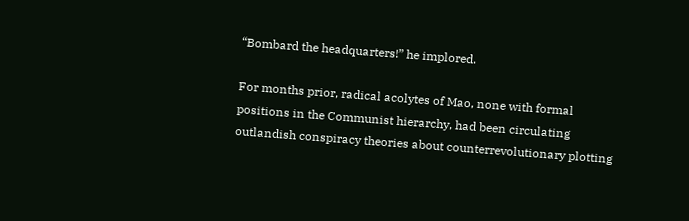“Bombard the headquarters!” he implored.

For months prior, radical acolytes of Mao, none with formal positions in the Communist hierarchy, had been circulating outlandish conspiracy theories about counterrevolutionary plotting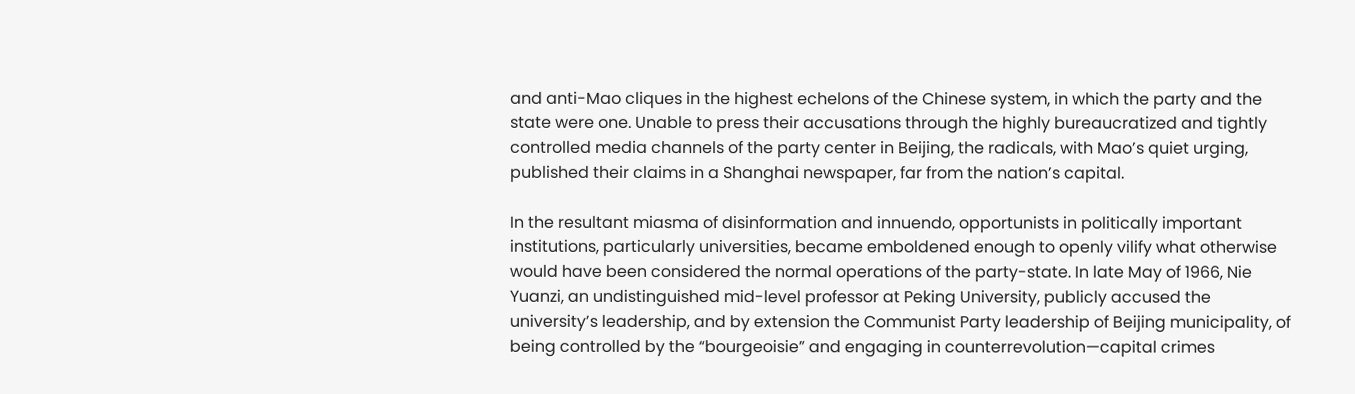and anti-Mao cliques in the highest echelons of the Chinese system, in which the party and the state were one. Unable to press their accusations through the highly bureaucratized and tightly controlled media channels of the party center in Beijing, the radicals, with Mao’s quiet urging, published their claims in a Shanghai newspaper, far from the nation’s capital.

In the resultant miasma of disinformation and innuendo, opportunists in politically important institutions, particularly universities, became emboldened enough to openly vilify what otherwise would have been considered the normal operations of the party-state. In late May of 1966, Nie Yuanzi, an undistinguished mid-level professor at Peking University, publicly accused the university’s leadership, and by extension the Communist Party leadership of Beijing municipality, of being controlled by the “bourgeoisie” and engaging in counterrevolution—capital crimes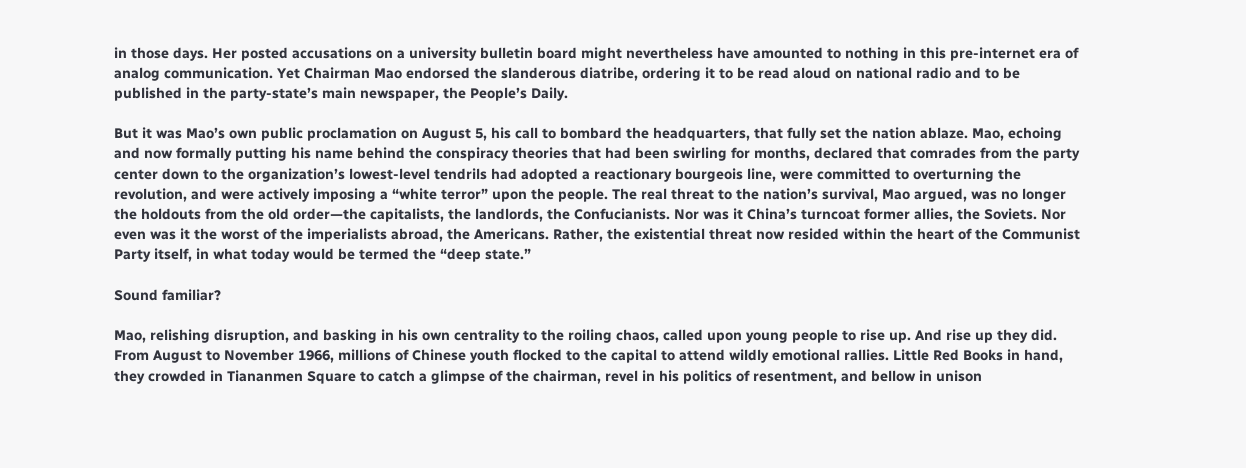in those days. Her posted accusations on a university bulletin board might nevertheless have amounted to nothing in this pre-internet era of analog communication. Yet Chairman Mao endorsed the slanderous diatribe, ordering it to be read aloud on national radio and to be published in the party-state’s main newspaper, the People’s Daily.

But it was Mao’s own public proclamation on August 5, his call to bombard the headquarters, that fully set the nation ablaze. Mao, echoing and now formally putting his name behind the conspiracy theories that had been swirling for months, declared that comrades from the party center down to the organization’s lowest-level tendrils had adopted a reactionary bourgeois line, were committed to overturning the revolution, and were actively imposing a “white terror” upon the people. The real threat to the nation’s survival, Mao argued, was no longer the holdouts from the old order—the capitalists, the landlords, the Confucianists. Nor was it China’s turncoat former allies, the Soviets. Nor even was it the worst of the imperialists abroad, the Americans. Rather, the existential threat now resided within the heart of the Communist Party itself, in what today would be termed the “deep state.”

Sound familiar?

Mao, relishing disruption, and basking in his own centrality to the roiling chaos, called upon young people to rise up. And rise up they did. From August to November 1966, millions of Chinese youth flocked to the capital to attend wildly emotional rallies. Little Red Books in hand, they crowded in Tiananmen Square to catch a glimpse of the chairman, revel in his politics of resentment, and bellow in unison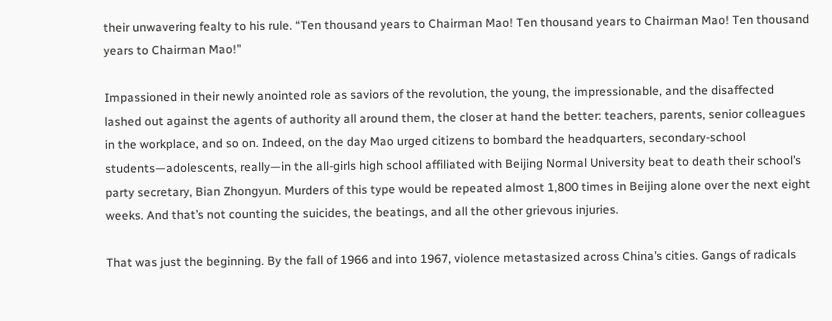their unwavering fealty to his rule. “Ten thousand years to Chairman Mao! Ten thousand years to Chairman Mao! Ten thousand years to Chairman Mao!”

Impassioned in their newly anointed role as saviors of the revolution, the young, the impressionable, and the disaffected lashed out against the agents of authority all around them, the closer at hand the better: teachers, parents, senior colleagues in the workplace, and so on. Indeed, on the day Mao urged citizens to bombard the headquarters, secondary-school students—adolescents, really—in the all-girls high school affiliated with Beijing Normal University beat to death their school’s party secretary, Bian Zhongyun. Murders of this type would be repeated almost 1,800 times in Beijing alone over the next eight weeks. And that’s not counting the suicides, the beatings, and all the other grievous injuries.

That was just the beginning. By the fall of 1966 and into 1967, violence metastasized across China’s cities. Gangs of radicals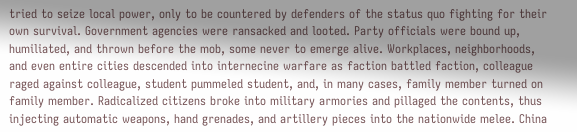tried to seize local power, only to be countered by defenders of the status quo fighting for their own survival. Government agencies were ransacked and looted. Party officials were bound up, humiliated, and thrown before the mob, some never to emerge alive. Workplaces, neighborhoods, and even entire cities descended into internecine warfare as faction battled faction, colleague raged against colleague, student pummeled student, and, in many cases, family member turned on family member. Radicalized citizens broke into military armories and pillaged the contents, thus injecting automatic weapons, hand grenades, and artillery pieces into the nationwide melee. China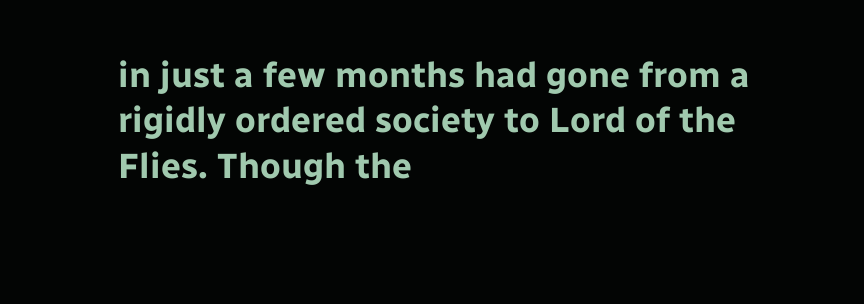in just a few months had gone from a rigidly ordered society to Lord of the Flies. Though the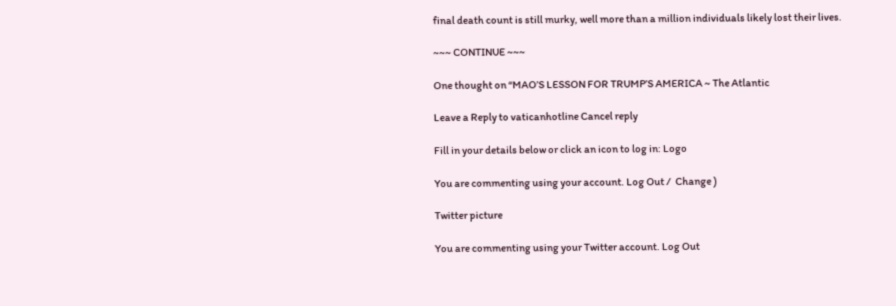final death count is still murky, well more than a million individuals likely lost their lives.

~~~ CONTINUE ~~~

One thought on “MAO’S LESSON FOR TRUMP’S AMERICA ~ The Atlantic

Leave a Reply to vaticanhotline Cancel reply

Fill in your details below or click an icon to log in: Logo

You are commenting using your account. Log Out /  Change )

Twitter picture

You are commenting using your Twitter account. Log Out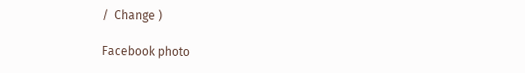/  Change )

Facebook photo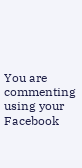You are commenting using your Facebook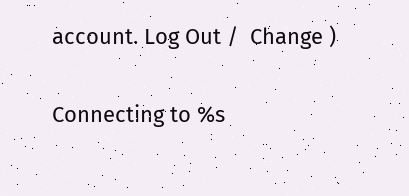account. Log Out /  Change )

Connecting to %s